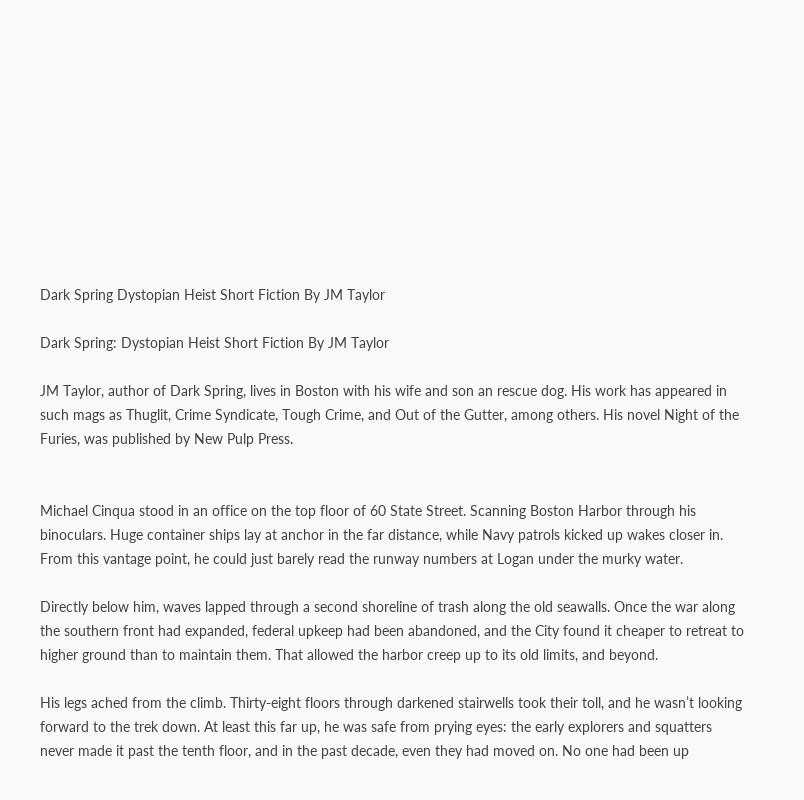Dark Spring Dystopian Heist Short Fiction By JM Taylor

Dark Spring: Dystopian Heist Short Fiction By JM Taylor

JM Taylor, author of Dark Spring, lives in Boston with his wife and son an rescue dog. His work has appeared in such mags as Thuglit, Crime Syndicate, Tough Crime, and Out of the Gutter, among others. His novel Night of the Furies, was published by New Pulp Press.


Michael Cinqua stood in an office on the top floor of 60 State Street. Scanning Boston Harbor through his binoculars. Huge container ships lay at anchor in the far distance, while Navy patrols kicked up wakes closer in. From this vantage point, he could just barely read the runway numbers at Logan under the murky water.

Directly below him, waves lapped through a second shoreline of trash along the old seawalls. Once the war along the southern front had expanded, federal upkeep had been abandoned, and the City found it cheaper to retreat to higher ground than to maintain them. That allowed the harbor creep up to its old limits, and beyond.

His legs ached from the climb. Thirty-eight floors through darkened stairwells took their toll, and he wasn’t looking forward to the trek down. At least this far up, he was safe from prying eyes: the early explorers and squatters never made it past the tenth floor, and in the past decade, even they had moved on. No one had been up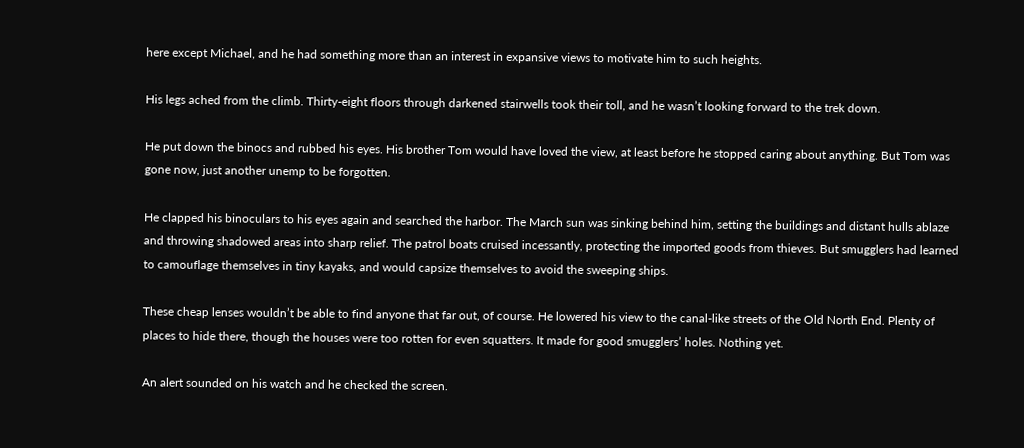here except Michael, and he had something more than an interest in expansive views to motivate him to such heights.

His legs ached from the climb. Thirty-eight floors through darkened stairwells took their toll, and he wasn’t looking forward to the trek down.

He put down the binocs and rubbed his eyes. His brother Tom would have loved the view, at least before he stopped caring about anything. But Tom was gone now, just another unemp to be forgotten.

He clapped his binoculars to his eyes again and searched the harbor. The March sun was sinking behind him, setting the buildings and distant hulls ablaze and throwing shadowed areas into sharp relief. The patrol boats cruised incessantly, protecting the imported goods from thieves. But smugglers had learned to camouflage themselves in tiny kayaks, and would capsize themselves to avoid the sweeping ships.

These cheap lenses wouldn’t be able to find anyone that far out, of course. He lowered his view to the canal-like streets of the Old North End. Plenty of places to hide there, though the houses were too rotten for even squatters. It made for good smugglers’ holes. Nothing yet.

An alert sounded on his watch and he checked the screen.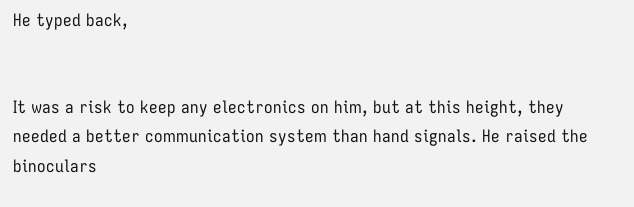He typed back,


It was a risk to keep any electronics on him, but at this height, they needed a better communication system than hand signals. He raised the binoculars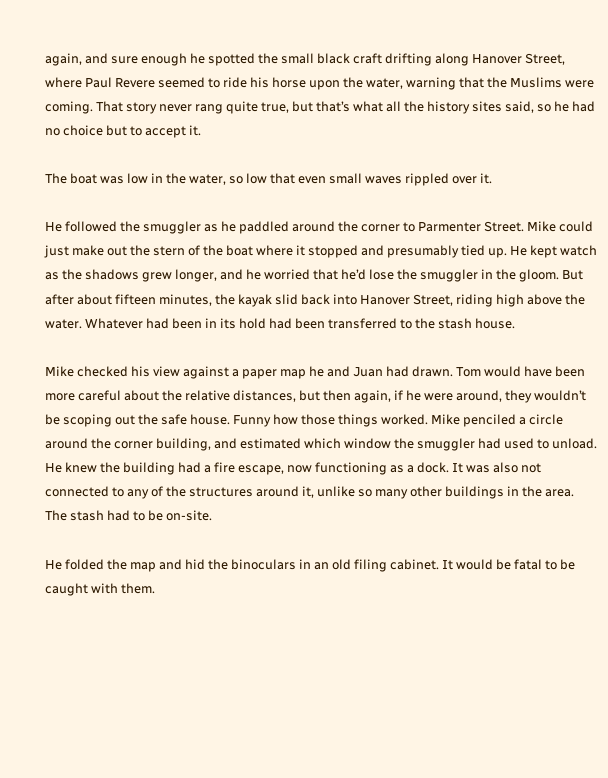again, and sure enough he spotted the small black craft drifting along Hanover Street, where Paul Revere seemed to ride his horse upon the water, warning that the Muslims were coming. That story never rang quite true, but that’s what all the history sites said, so he had no choice but to accept it.

The boat was low in the water, so low that even small waves rippled over it.

He followed the smuggler as he paddled around the corner to Parmenter Street. Mike could just make out the stern of the boat where it stopped and presumably tied up. He kept watch as the shadows grew longer, and he worried that he’d lose the smuggler in the gloom. But after about fifteen minutes, the kayak slid back into Hanover Street, riding high above the water. Whatever had been in its hold had been transferred to the stash house.

Mike checked his view against a paper map he and Juan had drawn. Tom would have been more careful about the relative distances, but then again, if he were around, they wouldn’t be scoping out the safe house. Funny how those things worked. Mike penciled a circle around the corner building, and estimated which window the smuggler had used to unload. He knew the building had a fire escape, now functioning as a dock. It was also not connected to any of the structures around it, unlike so many other buildings in the area. The stash had to be on-site.

He folded the map and hid the binoculars in an old filing cabinet. It would be fatal to be caught with them.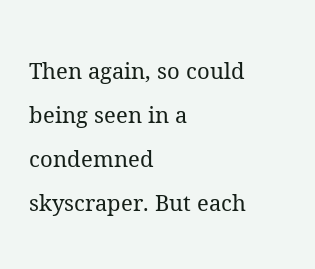Then again, so could being seen in a condemned skyscraper. But each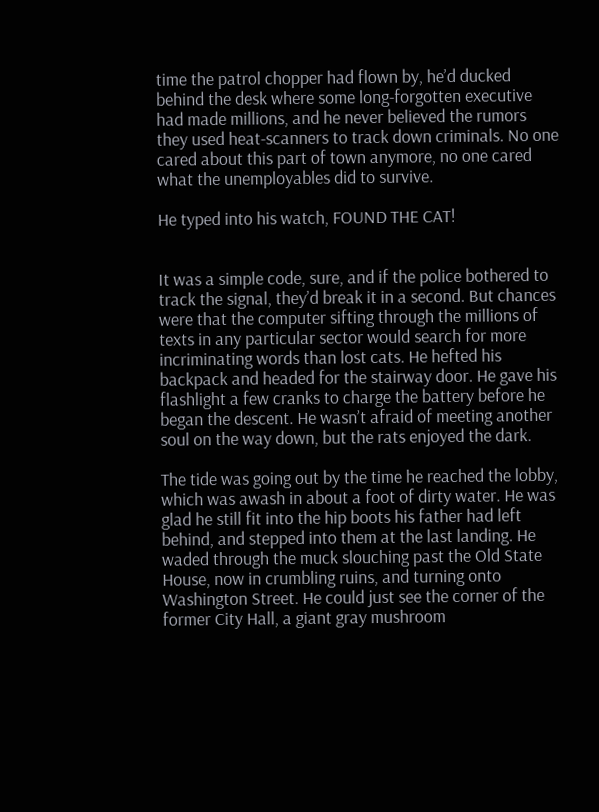time the patrol chopper had flown by, he’d ducked behind the desk where some long-forgotten executive had made millions, and he never believed the rumors they used heat-scanners to track down criminals. No one cared about this part of town anymore, no one cared what the unemployables did to survive.

He typed into his watch, FOUND THE CAT!


It was a simple code, sure, and if the police bothered to track the signal, they’d break it in a second. But chances were that the computer sifting through the millions of texts in any particular sector would search for more incriminating words than lost cats. He hefted his backpack and headed for the stairway door. He gave his flashlight a few cranks to charge the battery before he began the descent. He wasn’t afraid of meeting another soul on the way down, but the rats enjoyed the dark.

The tide was going out by the time he reached the lobby, which was awash in about a foot of dirty water. He was glad he still fit into the hip boots his father had left behind, and stepped into them at the last landing. He waded through the muck slouching past the Old State House, now in crumbling ruins, and turning onto Washington Street. He could just see the corner of the former City Hall, a giant gray mushroom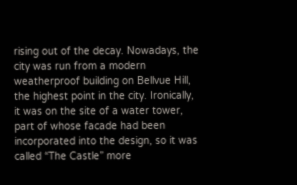rising out of the decay. Nowadays, the city was run from a modern weatherproof building on Bellvue Hill, the highest point in the city. Ironically, it was on the site of a water tower, part of whose facade had been incorporated into the design, so it was called “The Castle” more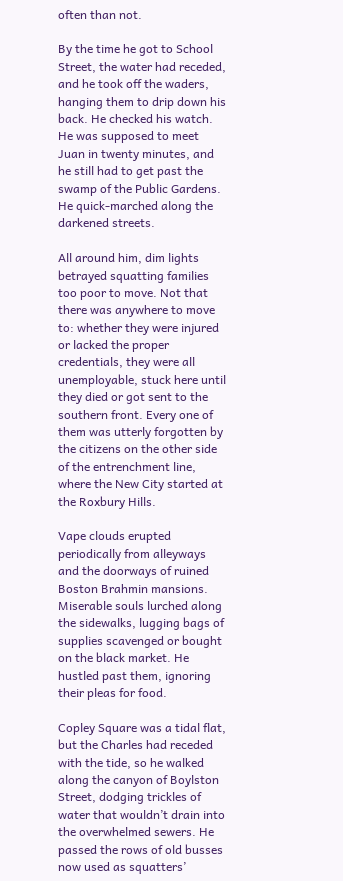often than not.

By the time he got to School Street, the water had receded, and he took off the waders, hanging them to drip down his back. He checked his watch. He was supposed to meet Juan in twenty minutes, and he still had to get past the swamp of the Public Gardens. He quick-marched along the darkened streets.

All around him, dim lights betrayed squatting families too poor to move. Not that there was anywhere to move to: whether they were injured or lacked the proper credentials, they were all unemployable, stuck here until they died or got sent to the southern front. Every one of them was utterly forgotten by the citizens on the other side of the entrenchment line, where the New City started at the Roxbury Hills.

Vape clouds erupted periodically from alleyways and the doorways of ruined Boston Brahmin mansions. Miserable souls lurched along the sidewalks, lugging bags of supplies scavenged or bought on the black market. He hustled past them, ignoring their pleas for food.

Copley Square was a tidal flat, but the Charles had receded with the tide, so he walked along the canyon of Boylston Street, dodging trickles of water that wouldn’t drain into the overwhelmed sewers. He passed the rows of old busses now used as squatters’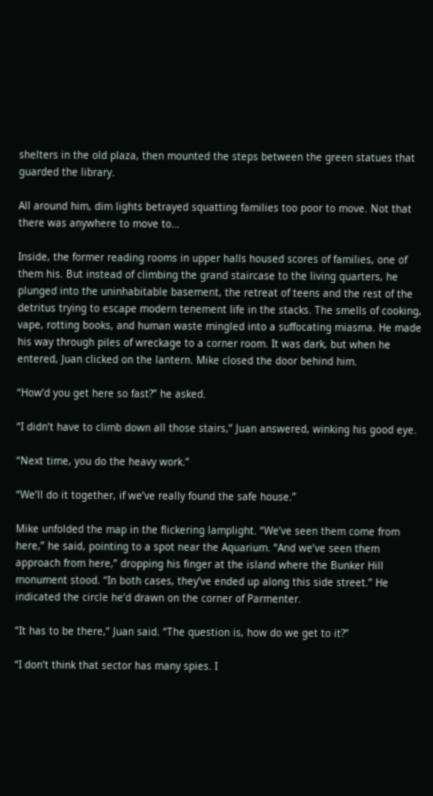shelters in the old plaza, then mounted the steps between the green statues that guarded the library.

All around him, dim lights betrayed squatting families too poor to move. Not that there was anywhere to move to…

Inside, the former reading rooms in upper halls housed scores of families, one of them his. But instead of climbing the grand staircase to the living quarters, he plunged into the uninhabitable basement, the retreat of teens and the rest of the detritus trying to escape modern tenement life in the stacks. The smells of cooking, vape, rotting books, and human waste mingled into a suffocating miasma. He made his way through piles of wreckage to a corner room. It was dark, but when he entered, Juan clicked on the lantern. Mike closed the door behind him.

“How’d you get here so fast?” he asked.

“I didn’t have to climb down all those stairs,” Juan answered, winking his good eye.

“Next time, you do the heavy work.”

“We’ll do it together, if we’ve really found the safe house.”

Mike unfolded the map in the flickering lamplight. “We’ve seen them come from here,” he said, pointing to a spot near the Aquarium. “And we’ve seen them approach from here,” dropping his finger at the island where the Bunker Hill monument stood. “In both cases, they’ve ended up along this side street.” He indicated the circle he’d drawn on the corner of Parmenter.

“It has to be there,” Juan said. “The question is, how do we get to it?”

“I don’t think that sector has many spies. I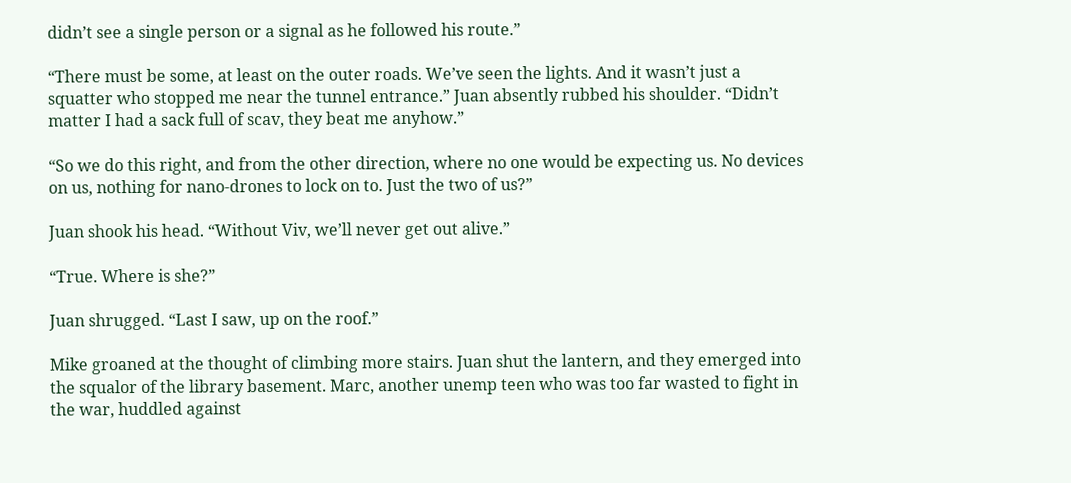didn’t see a single person or a signal as he followed his route.”

“There must be some, at least on the outer roads. We’ve seen the lights. And it wasn’t just a squatter who stopped me near the tunnel entrance.” Juan absently rubbed his shoulder. “Didn’t matter I had a sack full of scav, they beat me anyhow.”

“So we do this right, and from the other direction, where no one would be expecting us. No devices on us, nothing for nano-drones to lock on to. Just the two of us?”

Juan shook his head. “Without Viv, we’ll never get out alive.”

“True. Where is she?”

Juan shrugged. “Last I saw, up on the roof.”

Mike groaned at the thought of climbing more stairs. Juan shut the lantern, and they emerged into the squalor of the library basement. Marc, another unemp teen who was too far wasted to fight in the war, huddled against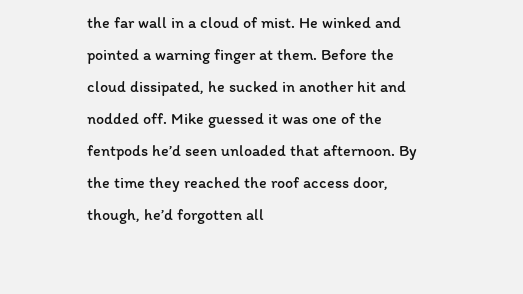the far wall in a cloud of mist. He winked and pointed a warning finger at them. Before the cloud dissipated, he sucked in another hit and nodded off. Mike guessed it was one of the fentpods he’d seen unloaded that afternoon. By the time they reached the roof access door, though, he’d forgotten all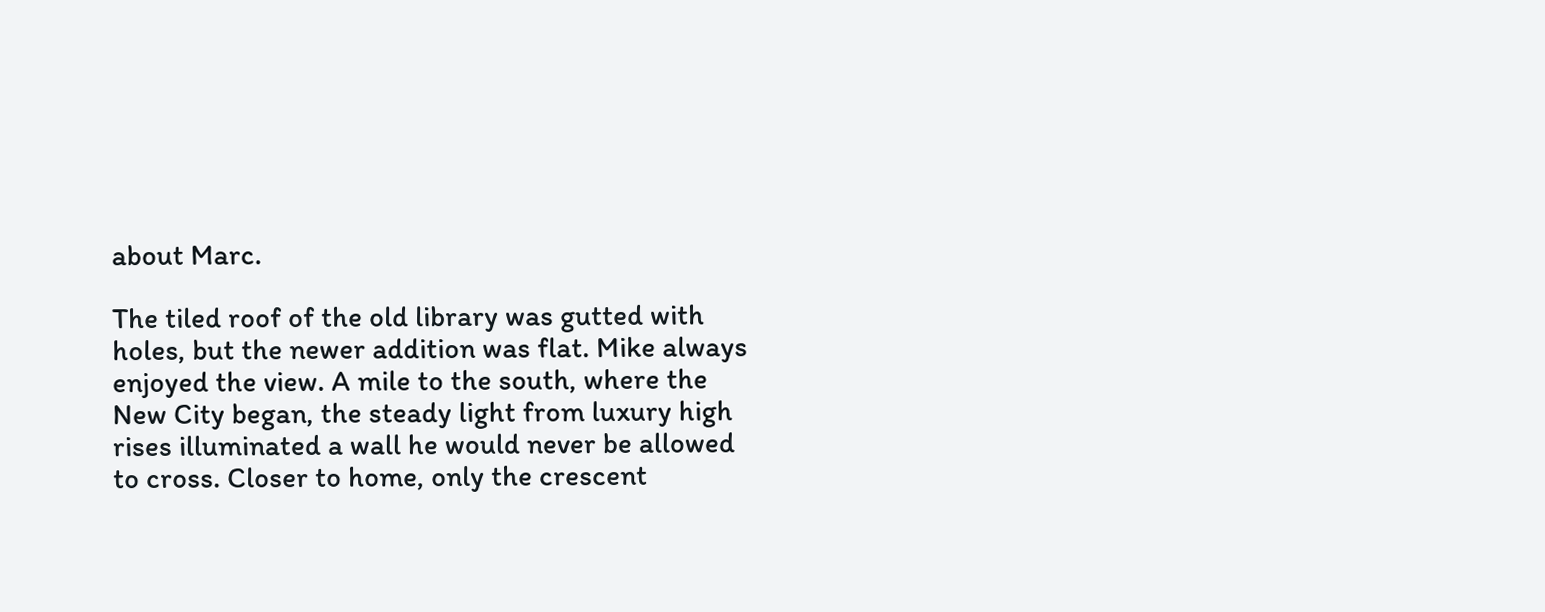about Marc.

The tiled roof of the old library was gutted with holes, but the newer addition was flat. Mike always enjoyed the view. A mile to the south, where the New City began, the steady light from luxury high rises illuminated a wall he would never be allowed to cross. Closer to home, only the crescent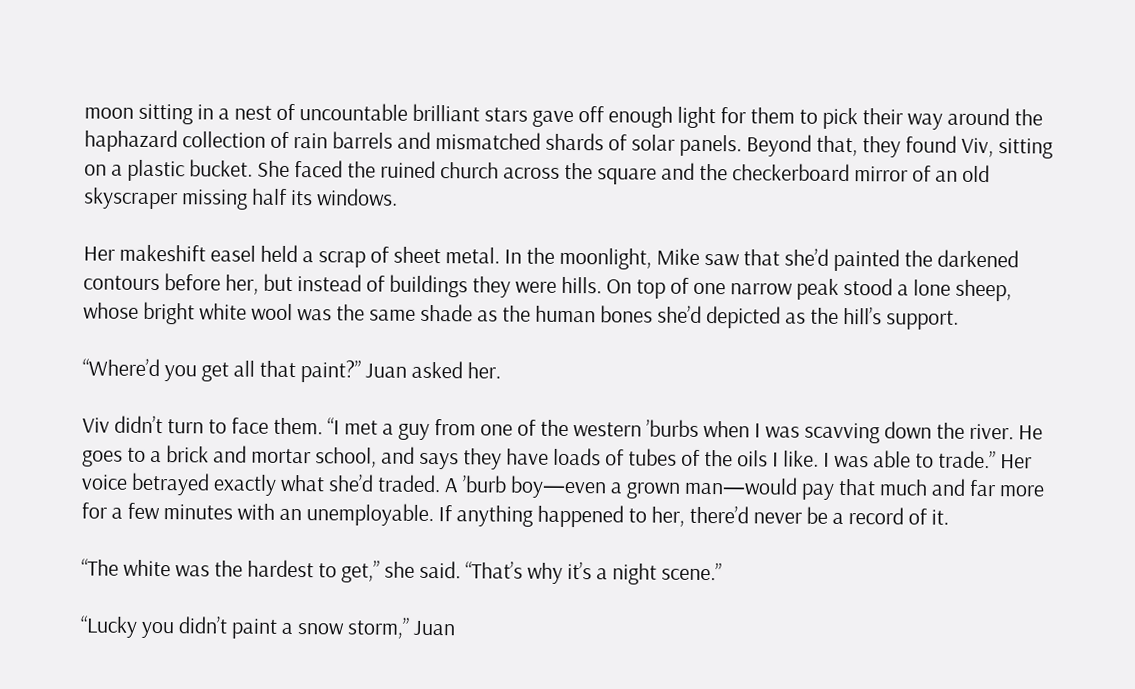moon sitting in a nest of uncountable brilliant stars gave off enough light for them to pick their way around the haphazard collection of rain barrels and mismatched shards of solar panels. Beyond that, they found Viv, sitting on a plastic bucket. She faced the ruined church across the square and the checkerboard mirror of an old skyscraper missing half its windows.

Her makeshift easel held a scrap of sheet metal. In the moonlight, Mike saw that she’d painted the darkened contours before her, but instead of buildings they were hills. On top of one narrow peak stood a lone sheep, whose bright white wool was the same shade as the human bones she’d depicted as the hill’s support.

“Where’d you get all that paint?” Juan asked her.

Viv didn’t turn to face them. “I met a guy from one of the western ’burbs when I was scavving down the river. He goes to a brick and mortar school, and says they have loads of tubes of the oils I like. I was able to trade.” Her voice betrayed exactly what she’d traded. A ’burb boy—even a grown man—would pay that much and far more for a few minutes with an unemployable. If anything happened to her, there’d never be a record of it.

“The white was the hardest to get,” she said. “That’s why it’s a night scene.”

“Lucky you didn’t paint a snow storm,” Juan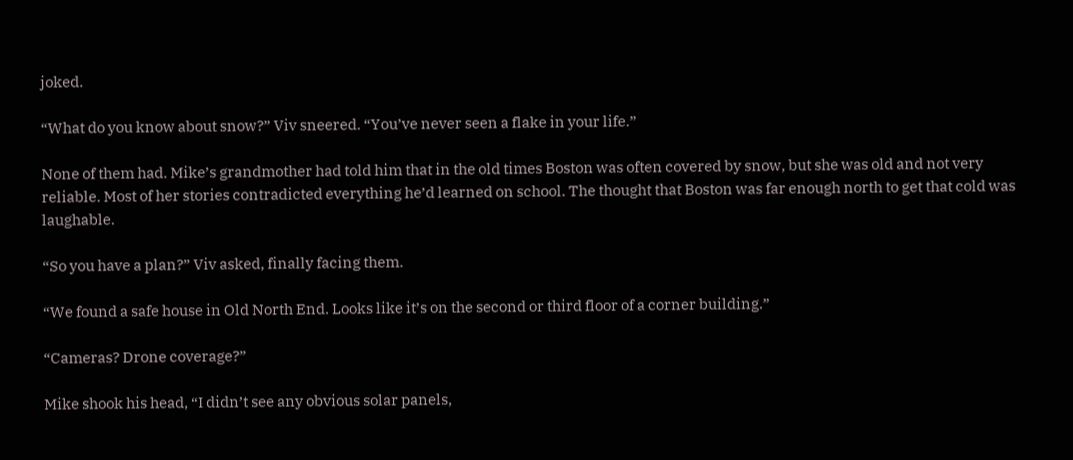joked.

“What do you know about snow?” Viv sneered. “You’ve never seen a flake in your life.”

None of them had. Mike’s grandmother had told him that in the old times Boston was often covered by snow, but she was old and not very reliable. Most of her stories contradicted everything he’d learned on school. The thought that Boston was far enough north to get that cold was laughable.

“So you have a plan?” Viv asked, finally facing them.

“We found a safe house in Old North End. Looks like it’s on the second or third floor of a corner building.”

“Cameras? Drone coverage?”

Mike shook his head, “I didn’t see any obvious solar panels,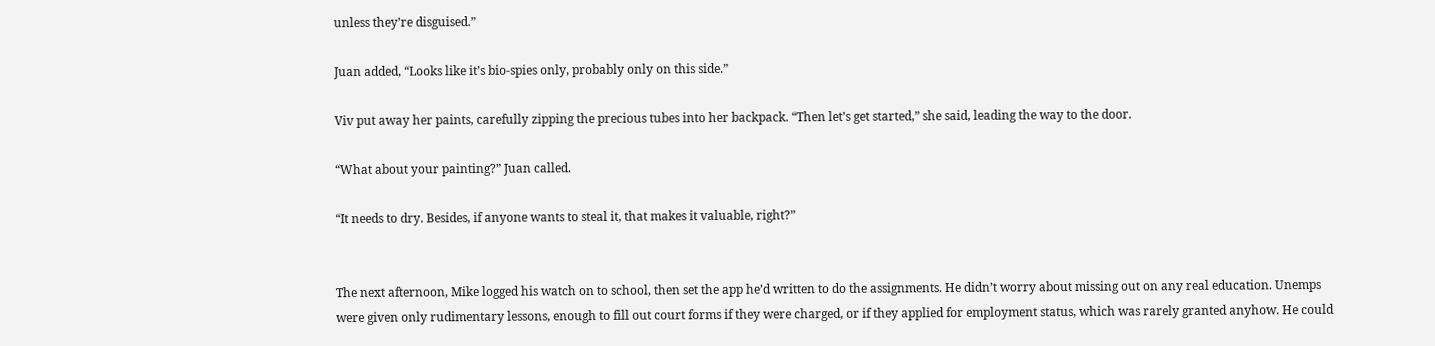unless they’re disguised.”

Juan added, “Looks like it’s bio-spies only, probably only on this side.”

Viv put away her paints, carefully zipping the precious tubes into her backpack. “Then let’s get started,” she said, leading the way to the door.

“What about your painting?” Juan called.

“It needs to dry. Besides, if anyone wants to steal it, that makes it valuable, right?”


The next afternoon, Mike logged his watch on to school, then set the app he’d written to do the assignments. He didn’t worry about missing out on any real education. Unemps were given only rudimentary lessons, enough to fill out court forms if they were charged, or if they applied for employment status, which was rarely granted anyhow. He could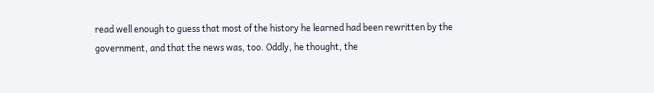read well enough to guess that most of the history he learned had been rewritten by the government, and that the news was, too. Oddly, he thought, the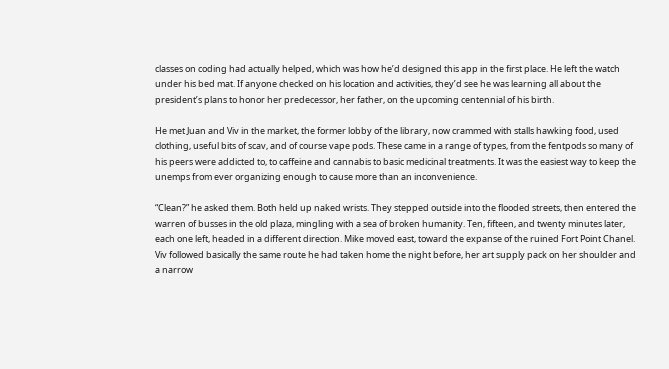classes on coding had actually helped, which was how he’d designed this app in the first place. He left the watch under his bed mat. If anyone checked on his location and activities, they’d see he was learning all about the president’s plans to honor her predecessor, her father, on the upcoming centennial of his birth.

He met Juan and Viv in the market, the former lobby of the library, now crammed with stalls hawking food, used clothing, useful bits of scav, and of course vape pods. These came in a range of types, from the fentpods so many of his peers were addicted to, to caffeine and cannabis to basic medicinal treatments. It was the easiest way to keep the unemps from ever organizing enough to cause more than an inconvenience.

“Clean?” he asked them. Both held up naked wrists. They stepped outside into the flooded streets, then entered the warren of busses in the old plaza, mingling with a sea of broken humanity. Ten, fifteen, and twenty minutes later, each one left, headed in a different direction. Mike moved east, toward the expanse of the ruined Fort Point Chanel. Viv followed basically the same route he had taken home the night before, her art supply pack on her shoulder and a narrow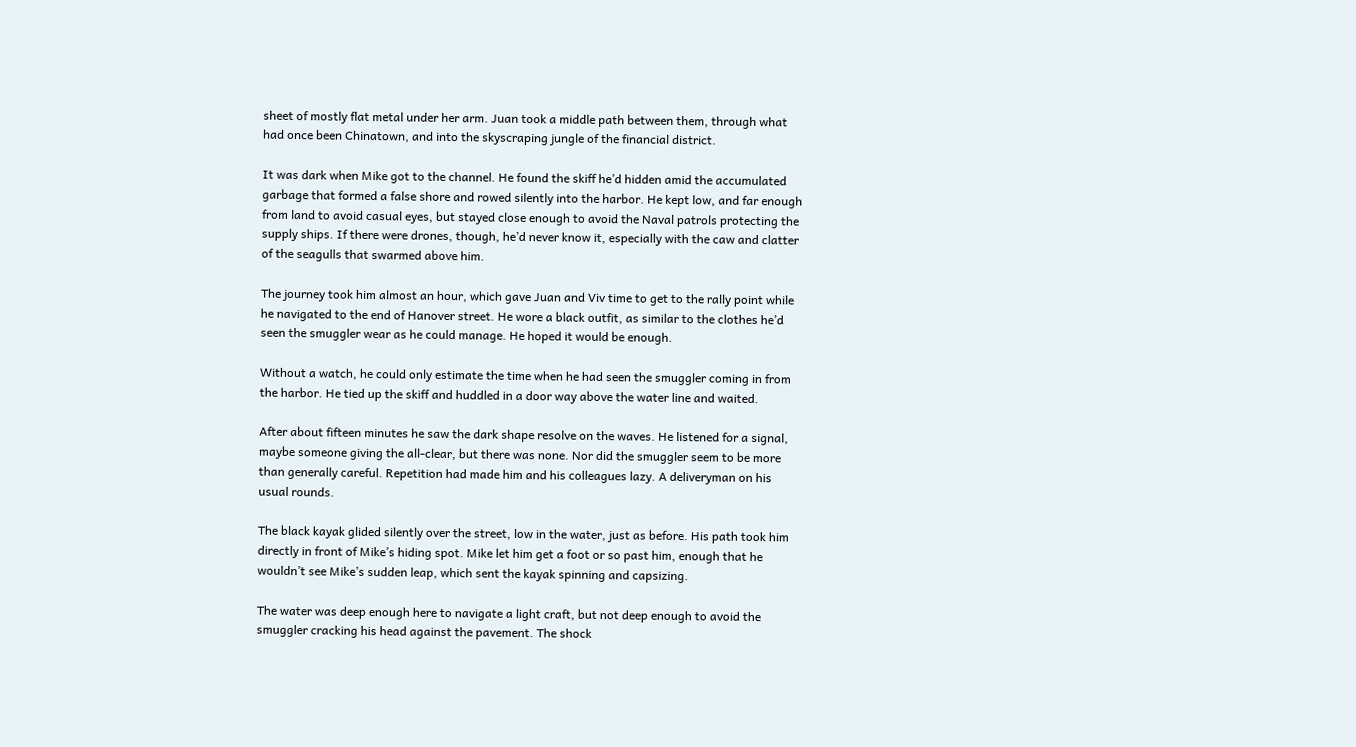sheet of mostly flat metal under her arm. Juan took a middle path between them, through what had once been Chinatown, and into the skyscraping jungle of the financial district.

It was dark when Mike got to the channel. He found the skiff he’d hidden amid the accumulated garbage that formed a false shore and rowed silently into the harbor. He kept low, and far enough from land to avoid casual eyes, but stayed close enough to avoid the Naval patrols protecting the supply ships. If there were drones, though, he’d never know it, especially with the caw and clatter of the seagulls that swarmed above him.

The journey took him almost an hour, which gave Juan and Viv time to get to the rally point while he navigated to the end of Hanover street. He wore a black outfit, as similar to the clothes he’d seen the smuggler wear as he could manage. He hoped it would be enough.

Without a watch, he could only estimate the time when he had seen the smuggler coming in from the harbor. He tied up the skiff and huddled in a door way above the water line and waited.

After about fifteen minutes he saw the dark shape resolve on the waves. He listened for a signal, maybe someone giving the all-clear, but there was none. Nor did the smuggler seem to be more than generally careful. Repetition had made him and his colleagues lazy. A deliveryman on his usual rounds.

The black kayak glided silently over the street, low in the water, just as before. His path took him directly in front of Mike’s hiding spot. Mike let him get a foot or so past him, enough that he wouldn’t see Mike’s sudden leap, which sent the kayak spinning and capsizing.

The water was deep enough here to navigate a light craft, but not deep enough to avoid the smuggler cracking his head against the pavement. The shock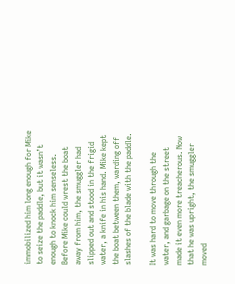immobilized him long enough for Mike to seize the paddle, but it wasn’t enough to knock him senseless. Before Mike could wrest the boat away from him, the smuggler had slipped out and stood in the frigid water, a knife in his hand. Mike kept the boat between them, warding off slashes of the blade with the paddle.

It was hard to move through the water, and garbage on the street made it even more treacherous. Now that he was upright, the smuggler moved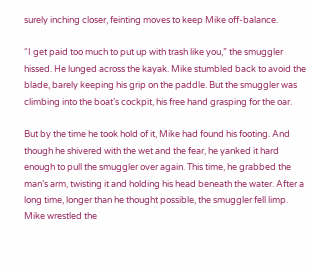surely inching closer, feinting moves to keep Mike off-balance.

“I get paid too much to put up with trash like you,” the smuggler hissed. He lunged across the kayak. Mike stumbled back to avoid the blade, barely keeping his grip on the paddle. But the smuggler was climbing into the boat’s cockpit, his free hand grasping for the oar.

But by the time he took hold of it, Mike had found his footing. And though he shivered with the wet and the fear, he yanked it hard enough to pull the smuggler over again. This time, he grabbed the man’s arm, twisting it and holding his head beneath the water. After a long time, longer than he thought possible, the smuggler fell limp. Mike wrestled the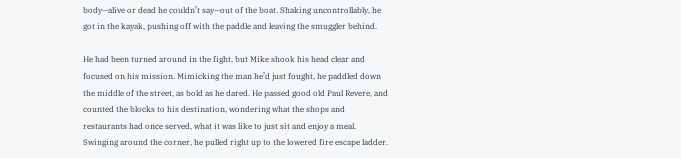body—alive or dead he couldn’t say—out of the boat. Shaking uncontrollably, he got in the kayak, pushing off with the paddle and leaving the smuggler behind.

He had been turned around in the fight, but Mike shook his head clear and focused on his mission. Mimicking the man he’d just fought, he paddled down the middle of the street, as bold as he dared. He passed good old Paul Revere, and counted the blocks to his destination, wondering what the shops and restaurants had once served, what it was like to just sit and enjoy a meal. Swinging around the corner, he pulled right up to the lowered fire escape ladder.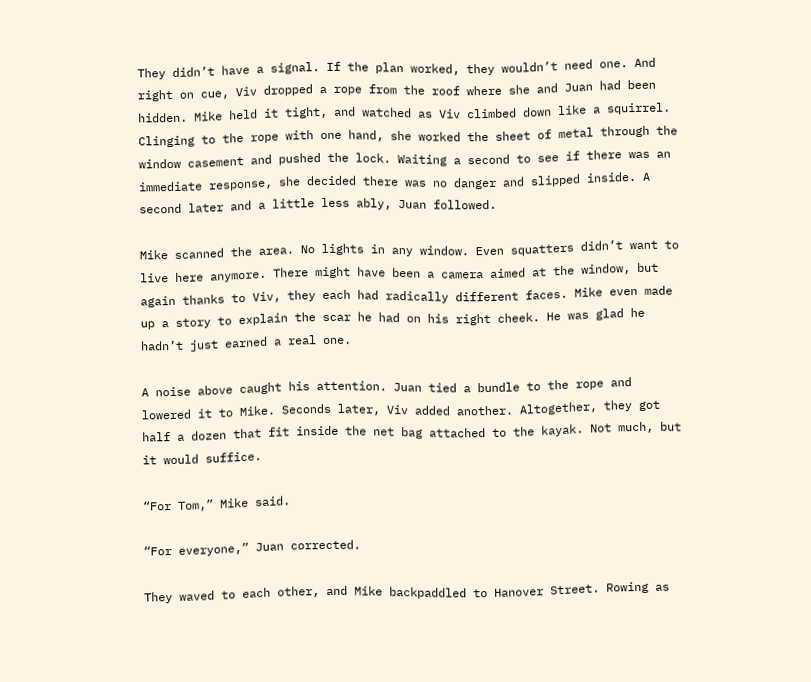They didn’t have a signal. If the plan worked, they wouldn’t need one. And right on cue, Viv dropped a rope from the roof where she and Juan had been hidden. Mike held it tight, and watched as Viv climbed down like a squirrel. Clinging to the rope with one hand, she worked the sheet of metal through the window casement and pushed the lock. Waiting a second to see if there was an immediate response, she decided there was no danger and slipped inside. A second later and a little less ably, Juan followed.

Mike scanned the area. No lights in any window. Even squatters didn’t want to live here anymore. There might have been a camera aimed at the window, but again thanks to Viv, they each had radically different faces. Mike even made up a story to explain the scar he had on his right cheek. He was glad he hadn’t just earned a real one.

A noise above caught his attention. Juan tied a bundle to the rope and lowered it to Mike. Seconds later, Viv added another. Altogether, they got half a dozen that fit inside the net bag attached to the kayak. Not much, but it would suffice.

“For Tom,” Mike said.

“For everyone,” Juan corrected.

They waved to each other, and Mike backpaddled to Hanover Street. Rowing as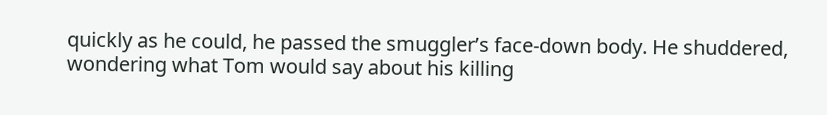quickly as he could, he passed the smuggler’s face-down body. He shuddered, wondering what Tom would say about his killing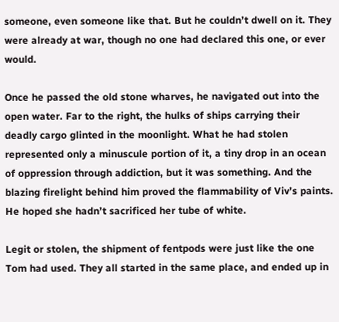someone, even someone like that. But he couldn’t dwell on it. They were already at war, though no one had declared this one, or ever would.

Once he passed the old stone wharves, he navigated out into the open water. Far to the right, the hulks of ships carrying their deadly cargo glinted in the moonlight. What he had stolen represented only a minuscule portion of it, a tiny drop in an ocean of oppression through addiction, but it was something. And the blazing firelight behind him proved the flammability of Viv’s paints. He hoped she hadn’t sacrificed her tube of white.

Legit or stolen, the shipment of fentpods were just like the one Tom had used. They all started in the same place, and ended up in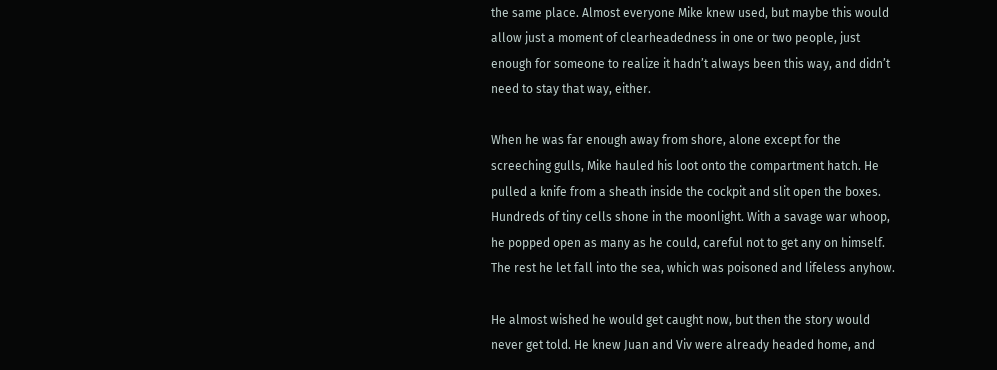the same place. Almost everyone Mike knew used, but maybe this would allow just a moment of clearheadedness in one or two people, just enough for someone to realize it hadn’t always been this way, and didn’t need to stay that way, either.

When he was far enough away from shore, alone except for the screeching gulls, Mike hauled his loot onto the compartment hatch. He pulled a knife from a sheath inside the cockpit and slit open the boxes. Hundreds of tiny cells shone in the moonlight. With a savage war whoop, he popped open as many as he could, careful not to get any on himself. The rest he let fall into the sea, which was poisoned and lifeless anyhow.

He almost wished he would get caught now, but then the story would never get told. He knew Juan and Viv were already headed home, and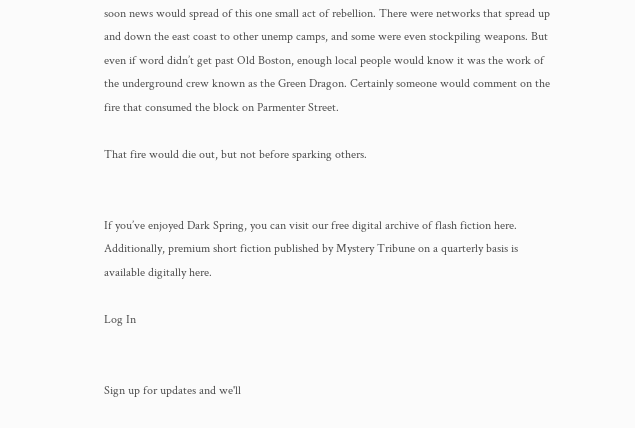soon news would spread of this one small act of rebellion. There were networks that spread up and down the east coast to other unemp camps, and some were even stockpiling weapons. But even if word didn’t get past Old Boston, enough local people would know it was the work of the underground crew known as the Green Dragon. Certainly someone would comment on the fire that consumed the block on Parmenter Street.

That fire would die out, but not before sparking others.


If you’ve enjoyed Dark Spring, you can visit our free digital archive of flash fiction here. Additionally, premium short fiction published by Mystery Tribune on a quarterly basis is available digitally here.

Log In


Sign up for updates and we'll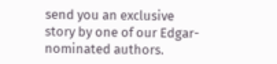send you an exclusive story by one of our Edgar-nominated authors.